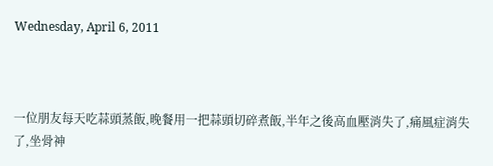Wednesday, April 6, 2011



一位朋友每天吃蒜頭蒸飯,晚餐用一把蒜頭切碎煮飯,半年之後高血壓消失了,痛風症消失了,坐骨神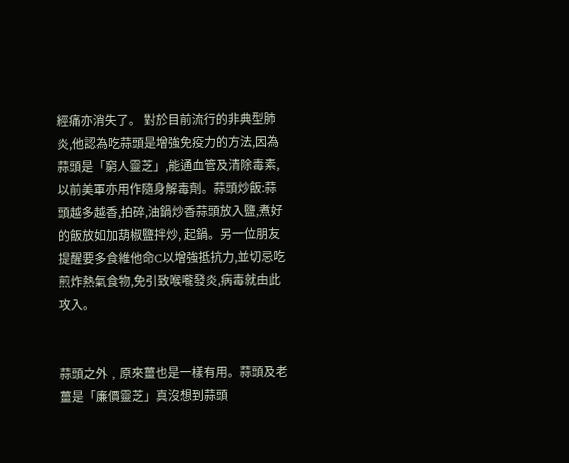經痛亦消失了。 對於目前流行的非典型肺炎,他認為吃蒜頭是增強免疫力的方法,因為蒜頭是「窮人靈芝」,能通血管及清除毒素, 以前美軍亦用作隨身解毒劑。蒜頭炒飯:蒜頭越多越香,拍碎,油鍋炒香蒜頭放入鹽,煮好的飯放如加葫椒鹽拌炒, 起鍋。另一位朋友提醒要多食維他命C以增強抵抗力,並切忌吃煎炸熱氣食物,免引致喉嚨發炎,病毒就由此攻入。


蒜頭之外﹐原來薑也是一樣有用。蒜頭及老薑是「廉價靈芝」真沒想到蒜頭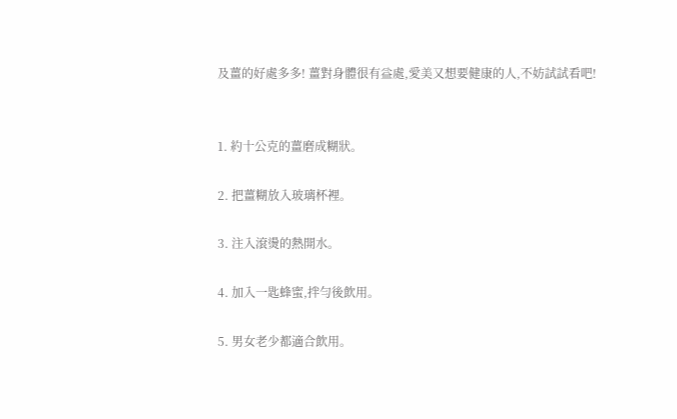及薑的好處多多! 薑對身體很有益處,愛美又想要健康的人,不妨試試看吧!


1. 約十公克的薑磨成糊狀。

2. 把薑糊放入玻璃杯裡。

3. 注入滾燙的熱開水。

4. 加入一匙蜂蜜,拌勻後飲用。

5. 男女老少都適合飲用。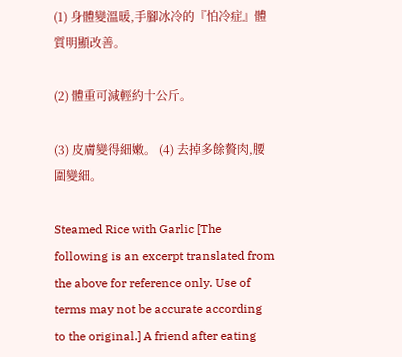(1) 身體變溫暖,手腳冰冷的『怕冷症』體質明顯改善。

(2) 體重可減輕約十公斤。

(3) 皮膚變得細嫩。 (4) 去掉多餘贅肉,腰圍變細。

Steamed Rice with Garlic [The following is an excerpt translated from the above for reference only. Use of terms may not be accurate according to the original.] A friend after eating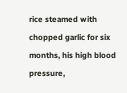rice steamed with chopped garlic for six months, his high blood pressure,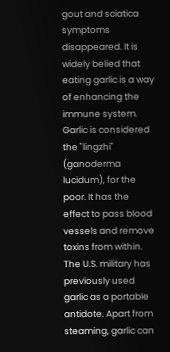gout and sciatica symptoms disappeared. It is widely belied that eating garlic is a way of enhancing the immune system. Garlic is considered the "lingzhi" (ganoderma lucidum), for the poor. It has the effect to pass blood vessels and remove toxins from within. The U.S. military has previously used garlic as a portable antidote. Apart from steaming, garlic can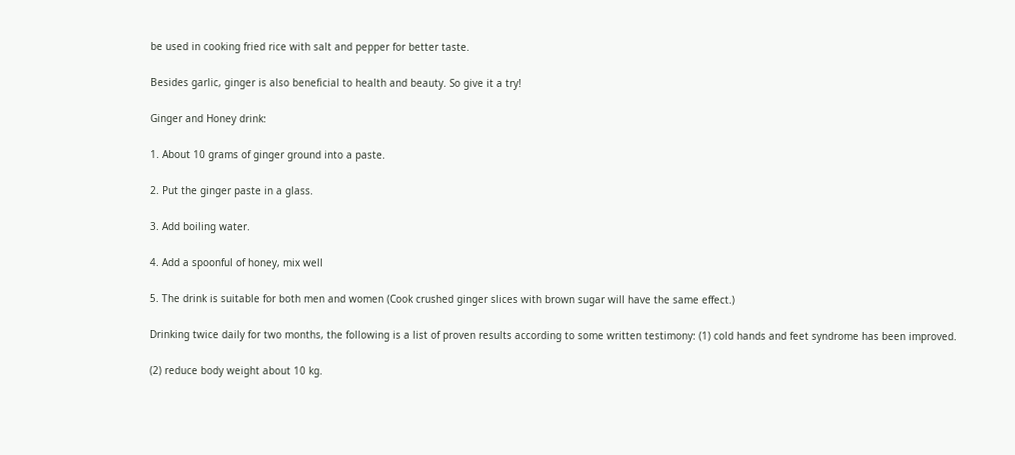be used in cooking fried rice with salt and pepper for better taste.

Besides garlic, ginger is also beneficial to health and beauty. So give it a try!

Ginger and Honey drink:

1. About 10 grams of ginger ground into a paste.

2. Put the ginger paste in a glass.

3. Add boiling water.

4. Add a spoonful of honey, mix well

5. The drink is suitable for both men and women (Cook crushed ginger slices with brown sugar will have the same effect.)

Drinking twice daily for two months, the following is a list of proven results according to some written testimony: (1) cold hands and feet syndrome has been improved.

(2) reduce body weight about 10 kg.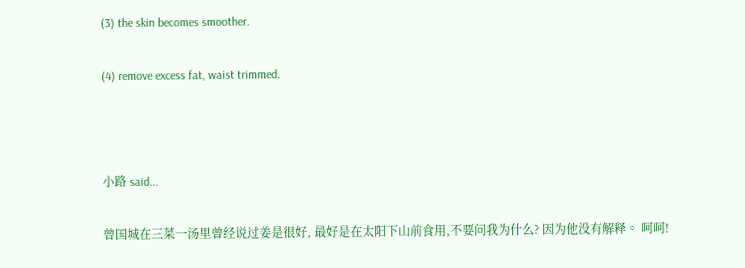(3) the skin becomes smoother.

(4) remove excess fat, waist trimmed.



小路 said...

曾国城在三菜一汤里曾经说过姜是很好, 最好是在太阳下山前食用,不要问我为什么? 因为他没有解释。 呵呵!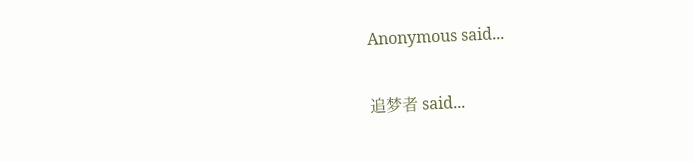Anonymous said...


追梦者 said...